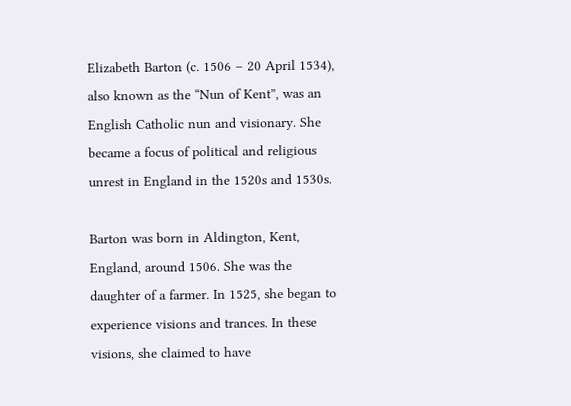Elizabeth Barton (c. 1506 – 20 April 1534), also known as the “Nun of Kent”, was an English Catholic nun and visionary. She became a focus of political and religious unrest in England in the 1520s and 1530s.

Barton was born in Aldington, Kent, England, around 1506. She was the daughter of a farmer. In 1525, she began to experience visions and trances. In these visions, she claimed to have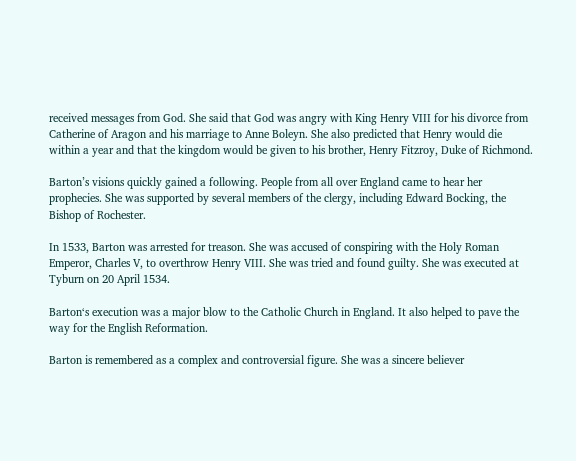received messages from God. She said that God was angry with King Henry VIII for his divorce from Catherine of Aragon and his marriage to Anne Boleyn. She also predicted that Henry would die within a year and that the kingdom would be given to his brother, Henry Fitzroy, Duke of Richmond.

Barton’s visions quickly gained a following. People from all over England came to hear her prophecies. She was supported by several members of the clergy, including Edward Bocking, the Bishop of Rochester.

In 1533, Barton was arrested for treason. She was accused of conspiring with the Holy Roman Emperor, Charles V, to overthrow Henry VIII. She was tried and found guilty. She was executed at Tyburn on 20 April 1534.

Barton‘s execution was a major blow to the Catholic Church in England. It also helped to pave the way for the English Reformation.

Barton is remembered as a complex and controversial figure. She was a sincere believer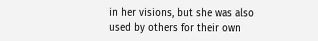in her visions, but she was also used by others for their own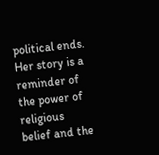political ends. Her story is a reminder of the power of religious belief and the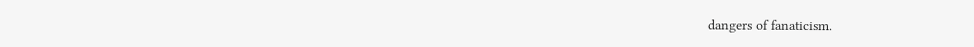dangers of fanaticism.